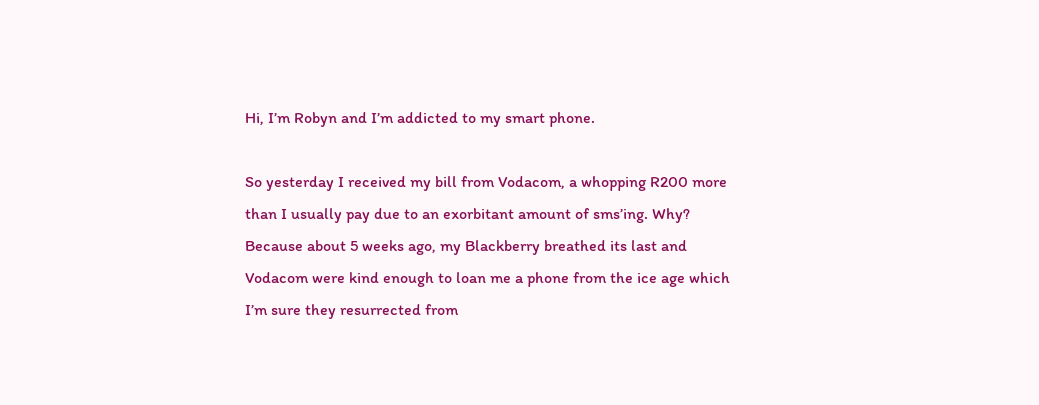Hi, I’m Robyn and I’m addicted to my smart phone.

So yesterday I received my bill from Vodacom, a whopping R200 more than I usually pay due to an exorbitant amount of sms’ing. Why? Because about 5 weeks ago, my Blackberry breathed its last and Vodacom were kind enough to loan me a phone from the ice age which I’m sure they resurrected from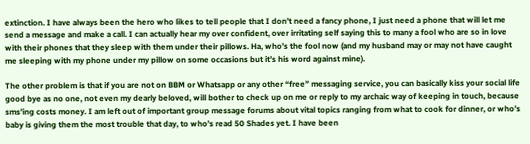extinction. I have always been the hero who likes to tell people that I don’t need a fancy phone, I just need a phone that will let me send a message and make a call. I can actually hear my over confident, over irritating self saying this to many a fool who are so in love with their phones that they sleep with them under their pillows. Ha, who’s the fool now (and my husband may or may not have caught me sleeping with my phone under my pillow on some occasions but it’s his word against mine).

The other problem is that if you are not on BBM or Whatsapp or any other “free” messaging service, you can basically kiss your social life good bye as no one, not even my dearly beloved, will bother to check up on me or reply to my archaic way of keeping in touch, because sms’ing costs money. I am left out of important group message forums about vital topics ranging from what to cook for dinner, or who’s baby is giving them the most trouble that day, to who’s read 50 Shades yet. I have been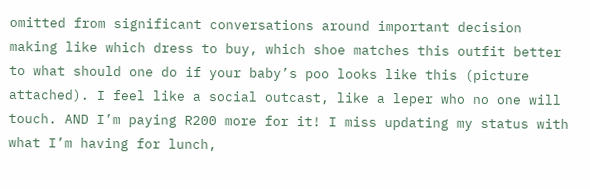omitted from significant conversations around important decision making like which dress to buy, which shoe matches this outfit better to what should one do if your baby’s poo looks like this (picture attached). I feel like a social outcast, like a leper who no one will touch. AND I’m paying R200 more for it! I miss updating my status with what I’m having for lunch,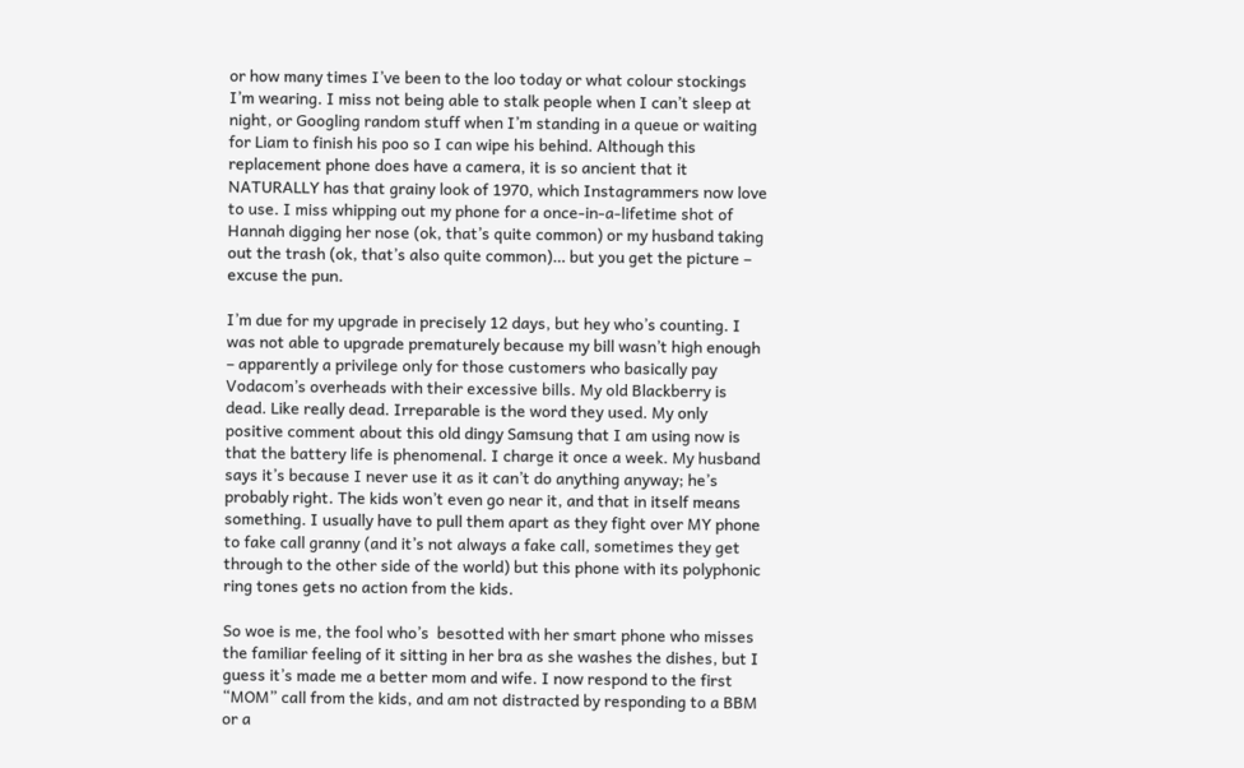or how many times I’ve been to the loo today or what colour stockings I’m wearing. I miss not being able to stalk people when I can’t sleep at night, or Googling random stuff when I’m standing in a queue or waiting for Liam to finish his poo so I can wipe his behind. Although this replacement phone does have a camera, it is so ancient that it NATURALLY has that grainy look of 1970, which Instagrammers now love to use. I miss whipping out my phone for a once-in-a-lifetime shot of Hannah digging her nose (ok, that’s quite common) or my husband taking out the trash (ok, that’s also quite common)… but you get the picture – excuse the pun.

I’m due for my upgrade in precisely 12 days, but hey who’s counting. I was not able to upgrade prematurely because my bill wasn’t high enough – apparently a privilege only for those customers who basically pay Vodacom’s overheads with their excessive bills. My old Blackberry is dead. Like really dead. Irreparable is the word they used. My only positive comment about this old dingy Samsung that I am using now is that the battery life is phenomenal. I charge it once a week. My husband says it’s because I never use it as it can’t do anything anyway; he’s probably right. The kids won’t even go near it, and that in itself means something. I usually have to pull them apart as they fight over MY phone to fake call granny (and it’s not always a fake call, sometimes they get through to the other side of the world) but this phone with its polyphonic ring tones gets no action from the kids.

So woe is me, the fool who’s  besotted with her smart phone who misses the familiar feeling of it sitting in her bra as she washes the dishes, but I guess it’s made me a better mom and wife. I now respond to the first “MOM” call from the kids, and am not distracted by responding to a BBM or a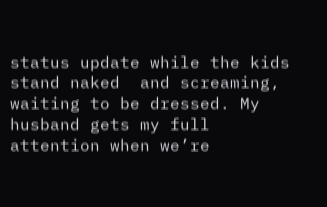status update while the kids stand naked  and screaming, waiting to be dressed. My husband gets my full attention when we’re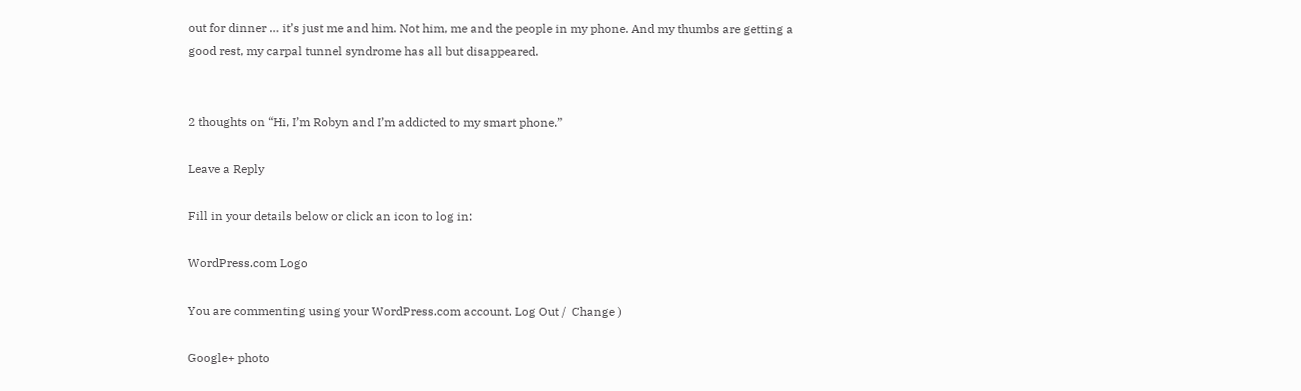out for dinner … it’s just me and him. Not him, me and the people in my phone. And my thumbs are getting a good rest, my carpal tunnel syndrome has all but disappeared.


2 thoughts on “Hi, I’m Robyn and I’m addicted to my smart phone.”

Leave a Reply

Fill in your details below or click an icon to log in:

WordPress.com Logo

You are commenting using your WordPress.com account. Log Out /  Change )

Google+ photo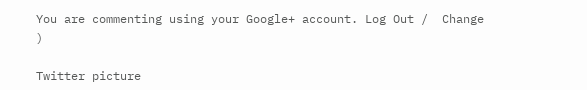You are commenting using your Google+ account. Log Out /  Change )

Twitter picture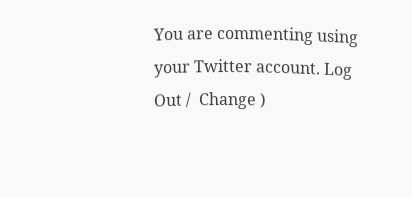You are commenting using your Twitter account. Log Out /  Change )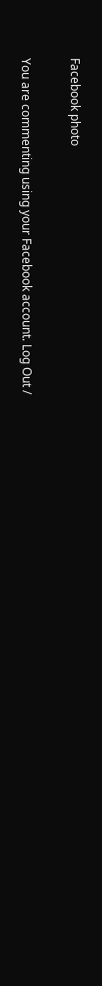Facebook photo

You are commenting using your Facebook account. Log Out /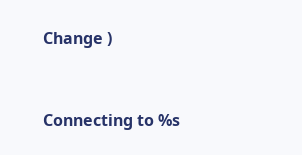Change )


Connecting to %s